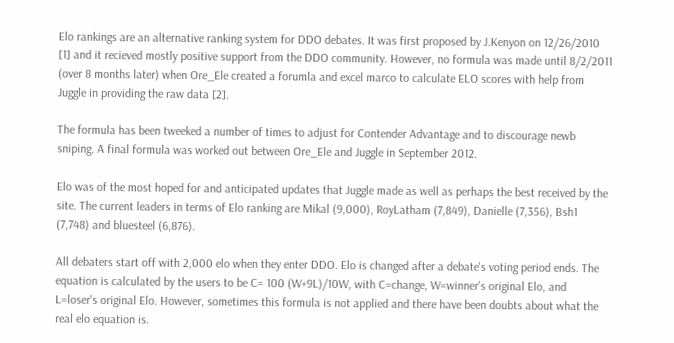Elo rankings are an alternative ranking system for DDO debates. It was first proposed by J.Kenyon on 12/26/2010 [1] and it recieved mostly positive support from the DDO community. However, no formula was made until 8/2/2011 (over 8 months later) when Ore_Ele created a forumla and excel marco to calculate ELO scores with help from Juggle in providing the raw data [2].

The formula has been tweeked a number of times to adjust for Contender Advantage and to discourage newb sniping. A final formula was worked out between Ore_Ele and Juggle in September 2012.

Elo was of the most hoped for and anticipated updates that Juggle made as well as perhaps the best received by the site. The current leaders in terms of Elo ranking are Mikal (9,000), RoyLatham (7,849), Danielle (7,356), Bsh1 (7,748) and bluesteel (6,876).

All debaters start off with 2,000 elo when they enter DDO. Elo is changed after a debate's voting period ends. The equation is calculated by the users to be C= 100 (W+9L)/10W, with C=change, W=winner's original Elo, and L=loser's original Elo. However, sometimes this formula is not applied and there have been doubts about what the real elo equation is.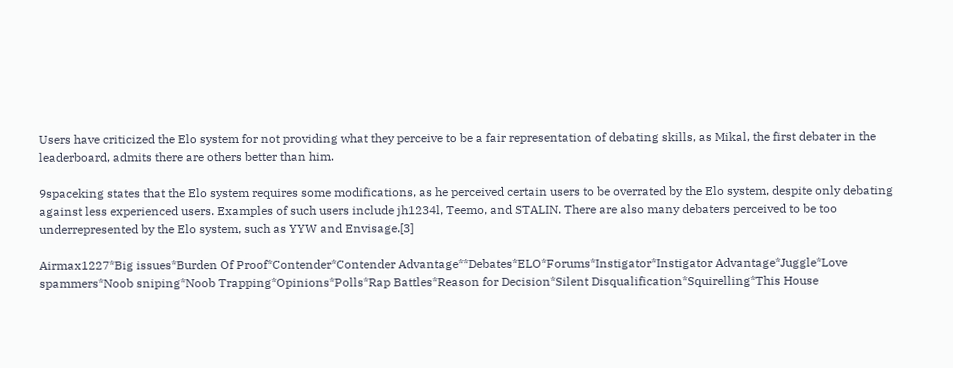Users have criticized the Elo system for not providing what they perceive to be a fair representation of debating skills, as Mikal, the first debater in the leaderboard, admits there are others better than him.

9spaceking states that the Elo system requires some modifications, as he perceived certain users to be overrated by the Elo system, despite only debating against less experienced users. Examples of such users include jh1234l, Teemo, and STALIN. There are also many debaters perceived to be too underrepresented by the Elo system, such as YYW and Envisage.[3]

Airmax1227*Big issues*Burden Of Proof*Contender*Contender Advantage**Debates*ELO*Forums*Instigator*Instigator Advantage*Juggle*Love spammers*Noob sniping*Noob Trapping*Opinions*Polls*Rap Battles*Reason for Decision*Silent Disqualification*Squirelling*This House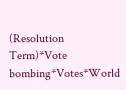(Resolution Term)*Vote bombing*Votes*World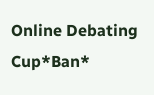Online Debating Cup*Ban*